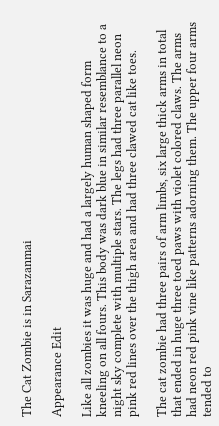The Cat Zombie is in Sarazanmai

Appearance Edit

Like all zombies it was huge and had a largely human shaped form kneeling on all fours. This body was dark blue in similar resemblance to a night sky complete with multiple stars. The legs had three parallel neon pink red lines over the thigh area and had three clawed cat like toes.

The cat zombie had three pairs of arm limbs, six large thick arms in total that ended in huge three toed paws with violet colored claws. The arms had neon red pink vine like patterns adorning them. The upper four arms tended to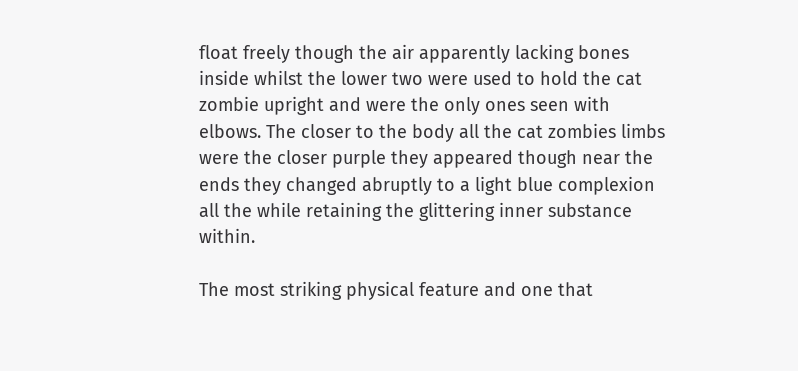float freely though the air apparently lacking bones inside whilst the lower two were used to hold the cat zombie upright and were the only ones seen with elbows. The closer to the body all the cat zombies limbs were the closer purple they appeared though near the ends they changed abruptly to a light blue complexion all the while retaining the glittering inner substance within.

The most striking physical feature and one that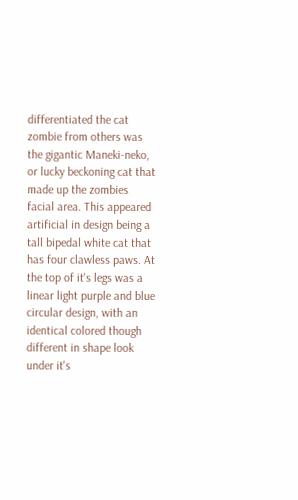differentiated the cat zombie from others was the gigantic Maneki-neko, or lucky beckoning cat that made up the zombies facial area. This appeared artificial in design being a tall bipedal white cat that has four clawless paws. At the top of it's legs was a linear light purple and blue circular design, with an identical colored though different in shape look under it's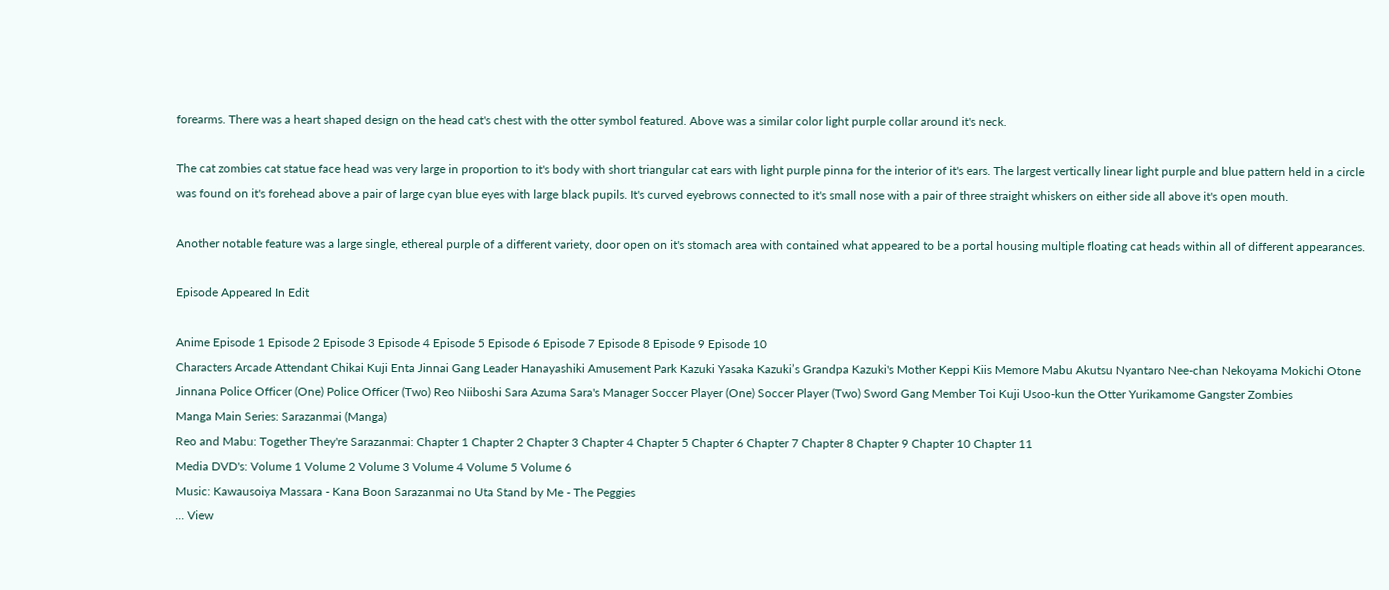forearms. There was a heart shaped design on the head cat's chest with the otter symbol featured. Above was a similar color light purple collar around it's neck.

The cat zombies cat statue face head was very large in proportion to it's body with short triangular cat ears with light purple pinna for the interior of it's ears. The largest vertically linear light purple and blue pattern held in a circle was found on it's forehead above a pair of large cyan blue eyes with large black pupils. It's curved eyebrows connected to it's small nose with a pair of three straight whiskers on either side all above it's open mouth.

Another notable feature was a large single, ethereal purple of a different variety, door open on it's stomach area with contained what appeared to be a portal housing multiple floating cat heads within all of different appearances.

Episode Appeared In Edit

Anime Episode 1 Episode 2 Episode 3 Episode 4 Episode 5 Episode 6 Episode 7 Episode 8 Episode 9 Episode 10
Characters Arcade Attendant Chikai Kuji Enta Jinnai Gang Leader Hanayashiki Amusement Park Kazuki Yasaka Kazuki’s Grandpa Kazuki's Mother Keppi Kiis Memore Mabu Akutsu Nyantaro Nee-chan Nekoyama Mokichi Otone Jinnana Police Officer (One) Police Officer (Two) Reo Niiboshi Sara Azuma Sara's Manager Soccer Player (One) Soccer Player (Two) Sword Gang Member Toi Kuji Usoo-kun the Otter Yurikamome Gangster Zombies
Manga Main Series: Sarazanmai (Manga)
Reo and Mabu: Together They're Sarazanmai: Chapter 1 Chapter 2 Chapter 3 Chapter 4 Chapter 5 Chapter 6 Chapter 7 Chapter 8 Chapter 9 Chapter 10 Chapter 11
Media DVD's: Volume 1 Volume 2 Volume 3 Volume 4 Volume 5 Volume 6
Music: Kawausoiya Massara - Kana Boon Sarazanmai no Uta Stand by Me - The Peggies
... View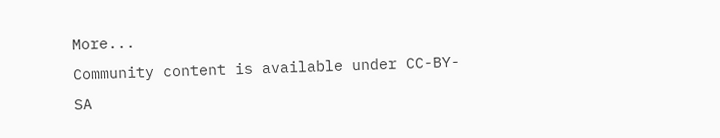More...
Community content is available under CC-BY-SA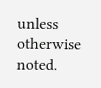unless otherwise noted.